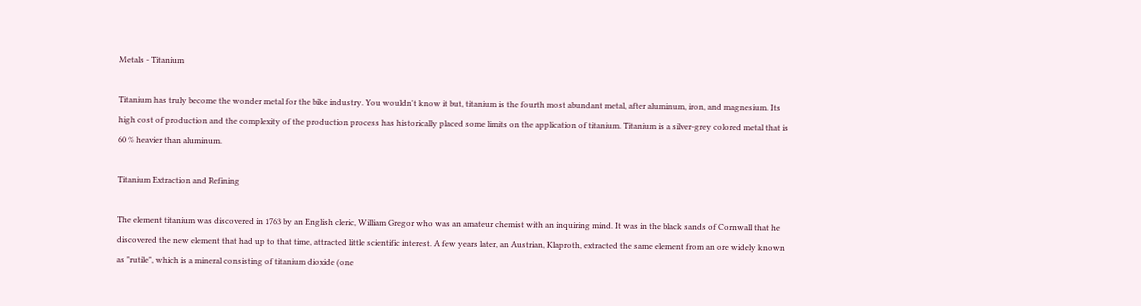Metals - Titanium

Titanium has truly become the wonder metal for the bike industry. You wouldn't know it but, titanium is the fourth most abundant metal, after aluminum, iron, and magnesium. Its high cost of production and the complexity of the production process has historically placed some limits on the application of titanium. Titanium is a silver-grey colored metal that is 60 % heavier than aluminum.

Titanium Extraction and Refining

The element titanium was discovered in 1763 by an English cleric, William Gregor who was an amateur chemist with an inquiring mind. It was in the black sands of Cornwall that he discovered the new element that had up to that time, attracted little scientific interest. A few years later, an Austrian, Klaproth, extracted the same element from an ore widely known as "rutile", which is a mineral consisting of titanium dioxide (one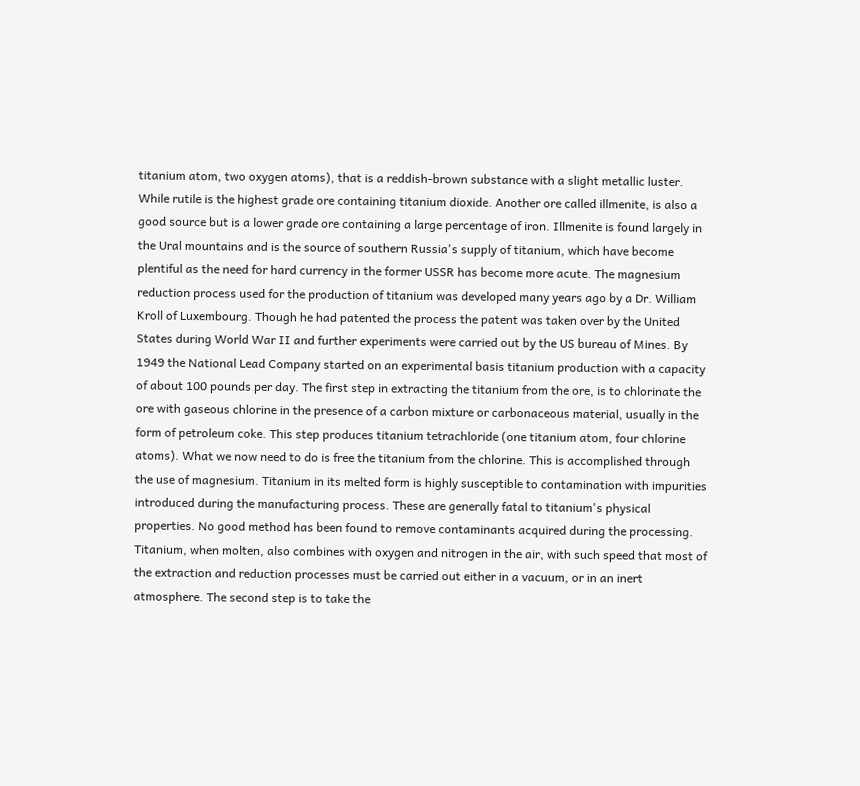titanium atom, two oxygen atoms), that is a reddish-brown substance with a slight metallic luster. While rutile is the highest grade ore containing titanium dioxide. Another ore called illmenite, is also a good source but is a lower grade ore containing a large percentage of iron. Illmenite is found largely in the Ural mountains and is the source of southern Russia's supply of titanium, which have become plentiful as the need for hard currency in the former USSR has become more acute. The magnesium reduction process used for the production of titanium was developed many years ago by a Dr. William Kroll of Luxembourg. Though he had patented the process the patent was taken over by the United States during World War II and further experiments were carried out by the US bureau of Mines. By 1949 the National Lead Company started on an experimental basis titanium production with a capacity of about 100 pounds per day. The first step in extracting the titanium from the ore, is to chlorinate the ore with gaseous chlorine in the presence of a carbon mixture or carbonaceous material, usually in the form of petroleum coke. This step produces titanium tetrachloride (one titanium atom, four chlorine atoms). What we now need to do is free the titanium from the chlorine. This is accomplished through the use of magnesium. Titanium in its melted form is highly susceptible to contamination with impurities introduced during the manufacturing process. These are generally fatal to titanium's physical properties. No good method has been found to remove contaminants acquired during the processing. Titanium, when molten, also combines with oxygen and nitrogen in the air, with such speed that most of the extraction and reduction processes must be carried out either in a vacuum, or in an inert atmosphere. The second step is to take the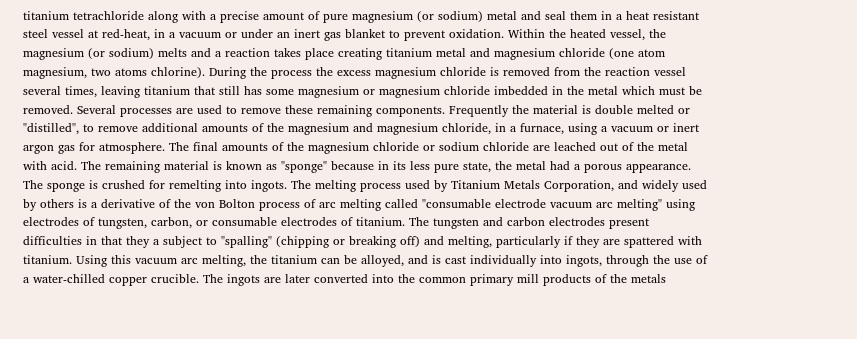titanium tetrachloride along with a precise amount of pure magnesium (or sodium) metal and seal them in a heat resistant steel vessel at red-heat, in a vacuum or under an inert gas blanket to prevent oxidation. Within the heated vessel, the magnesium (or sodium) melts and a reaction takes place creating titanium metal and magnesium chloride (one atom magnesium, two atoms chlorine). During the process the excess magnesium chloride is removed from the reaction vessel several times, leaving titanium that still has some magnesium or magnesium chloride imbedded in the metal which must be removed. Several processes are used to remove these remaining components. Frequently the material is double melted or "distilled", to remove additional amounts of the magnesium and magnesium chloride, in a furnace, using a vacuum or inert argon gas for atmosphere. The final amounts of the magnesium chloride or sodium chloride are leached out of the metal with acid. The remaining material is known as "sponge" because in its less pure state, the metal had a porous appearance. The sponge is crushed for remelting into ingots. The melting process used by Titanium Metals Corporation, and widely used by others is a derivative of the von Bolton process of arc melting called "consumable electrode vacuum arc melting" using electrodes of tungsten, carbon, or consumable electrodes of titanium. The tungsten and carbon electrodes present difficulties in that they a subject to "spalling" (chipping or breaking off) and melting, particularly if they are spattered with titanium. Using this vacuum arc melting, the titanium can be alloyed, and is cast individually into ingots, through the use of a water-chilled copper crucible. The ingots are later converted into the common primary mill products of the metals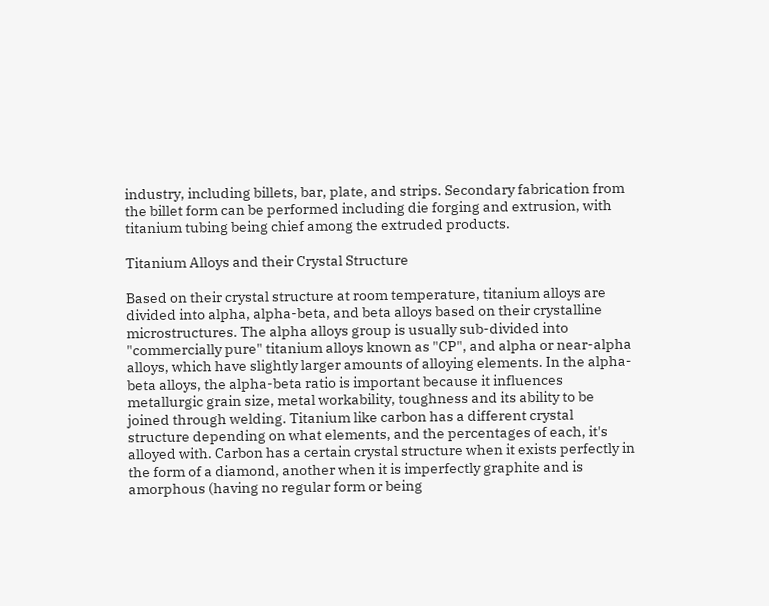industry, including billets, bar, plate, and strips. Secondary fabrication from the billet form can be performed including die forging and extrusion, with titanium tubing being chief among the extruded products.

Titanium Alloys and their Crystal Structure

Based on their crystal structure at room temperature, titanium alloys are divided into alpha, alpha-beta, and beta alloys based on their crystalline microstructures. The alpha alloys group is usually sub-divided into "commercially pure" titanium alloys known as "CP", and alpha or near-alpha alloys, which have slightly larger amounts of alloying elements. In the alpha-beta alloys, the alpha-beta ratio is important because it influences metallurgic grain size, metal workability, toughness and its ability to be joined through welding. Titanium like carbon has a different crystal structure depending on what elements, and the percentages of each, it's alloyed with. Carbon has a certain crystal structure when it exists perfectly in the form of a diamond, another when it is imperfectly graphite and is amorphous (having no regular form or being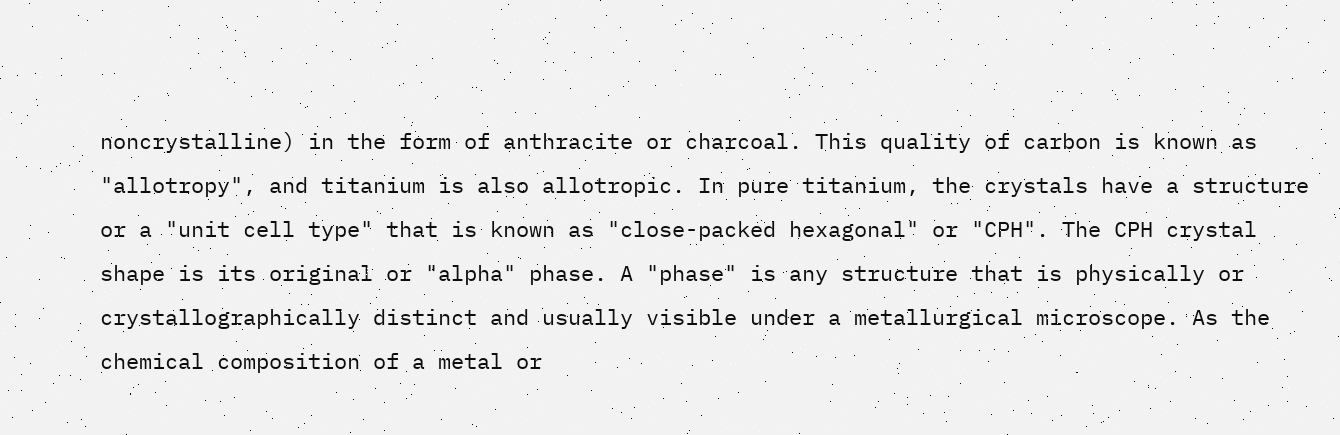noncrystalline) in the form of anthracite or charcoal. This quality of carbon is known as "allotropy", and titanium is also allotropic. In pure titanium, the crystals have a structure or a "unit cell type" that is known as "close-packed hexagonal" or "CPH". The CPH crystal shape is its original or "alpha" phase. A "phase" is any structure that is physically or crystallographically distinct and usually visible under a metallurgical microscope. As the chemical composition of a metal or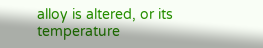alloy is altered, or its temperature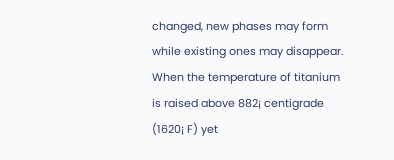changed, new phases may form while existing ones may disappear. When the temperature of titanium is raised above 882¡ centigrade (1620¡ F) yet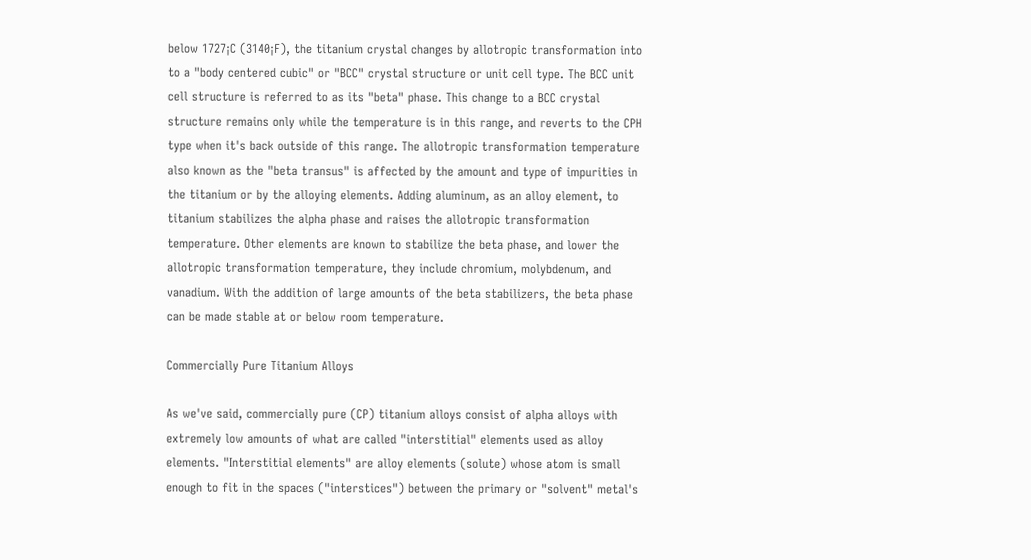below 1727¡C (3140¡F), the titanium crystal changes by allotropic transformation into to a "body centered cubic" or "BCC" crystal structure or unit cell type. The BCC unit cell structure is referred to as its "beta" phase. This change to a BCC crystal structure remains only while the temperature is in this range, and reverts to the CPH type when it's back outside of this range. The allotropic transformation temperature also known as the "beta transus" is affected by the amount and type of impurities in the titanium or by the alloying elements. Adding aluminum, as an alloy element, to titanium stabilizes the alpha phase and raises the allotropic transformation temperature. Other elements are known to stabilize the beta phase, and lower the allotropic transformation temperature, they include chromium, molybdenum, and vanadium. With the addition of large amounts of the beta stabilizers, the beta phase can be made stable at or below room temperature.

Commercially Pure Titanium Alloys

As we've said, commercially pure (CP) titanium alloys consist of alpha alloys with extremely low amounts of what are called "interstitial" elements used as alloy elements. "Interstitial elements" are alloy elements (solute) whose atom is small enough to fit in the spaces ("interstices") between the primary or "solvent" metal's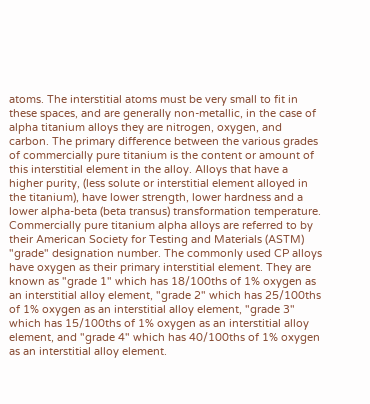atoms. The interstitial atoms must be very small to fit in these spaces, and are generally non-metallic, in the case of alpha titanium alloys they are nitrogen, oxygen, and carbon. The primary difference between the various grades of commercially pure titanium is the content or amount of this interstitial element in the alloy. Alloys that have a higher purity, (less solute or interstitial element alloyed in the titanium), have lower strength, lower hardness and a lower alpha-beta (beta transus) transformation temperature. Commercially pure titanium alpha alloys are referred to by their American Society for Testing and Materials (ASTM) "grade" designation number. The commonly used CP alloys have oxygen as their primary interstitial element. They are known as "grade 1" which has 18/100ths of 1% oxygen as an interstitial alloy element, "grade 2" which has 25/100ths of 1% oxygen as an interstitial alloy element, "grade 3" which has 15/100ths of 1% oxygen as an interstitial alloy element, and "grade 4" which has 40/100ths of 1% oxygen as an interstitial alloy element.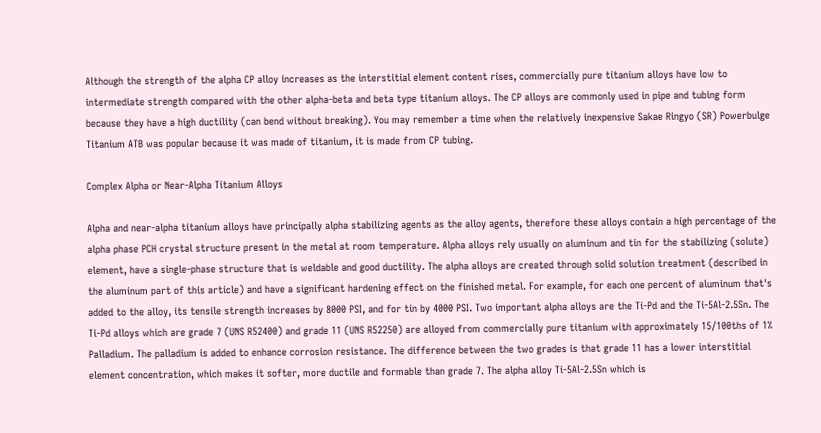Although the strength of the alpha CP alloy increases as the interstitial element content rises, commercially pure titanium alloys have low to intermediate strength compared with the other alpha-beta and beta type titanium alloys. The CP alloys are commonly used in pipe and tubing form because they have a high ductility (can bend without breaking). You may remember a time when the relatively inexpensive Sakae Ringyo (SR) Powerbulge Titanium ATB was popular because it was made of titanium, it is made from CP tubing.

Complex Alpha or Near-Alpha Titanium Alloys

Alpha and near-alpha titanium alloys have principally alpha stabilizing agents as the alloy agents, therefore these alloys contain a high percentage of the alpha phase PCH crystal structure present in the metal at room temperature. Alpha alloys rely usually on aluminum and tin for the stabilizing (solute) element, have a single-phase structure that is weldable and good ductility. The alpha alloys are created through solid solution treatment (described in the aluminum part of this article) and have a significant hardening effect on the finished metal. For example, for each one percent of aluminum that's added to the alloy, its tensile strength increases by 8000 PSI, and for tin by 4000 PSI. Two important alpha alloys are the Ti-Pd and the Ti-5Al-2.5Sn. The Ti-Pd alloys which are grade 7 (UNS R52400) and grade 11 (UNS R52250) are alloyed from commercially pure titanium with approximately 15/100ths of 1% Palladium. The palladium is added to enhance corrosion resistance. The difference between the two grades is that grade 11 has a lower interstitial element concentration, which makes it softer, more ductile and formable than grade 7. The alpha alloy Ti-5Al-2.5Sn which is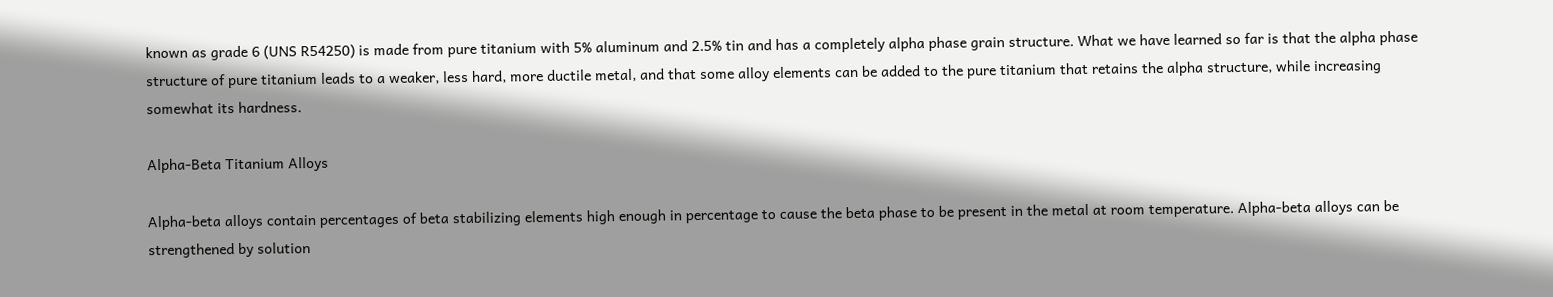known as grade 6 (UNS R54250) is made from pure titanium with 5% aluminum and 2.5% tin and has a completely alpha phase grain structure. What we have learned so far is that the alpha phase structure of pure titanium leads to a weaker, less hard, more ductile metal, and that some alloy elements can be added to the pure titanium that retains the alpha structure, while increasing somewhat its hardness.

Alpha-Beta Titanium Alloys

Alpha-beta alloys contain percentages of beta stabilizing elements high enough in percentage to cause the beta phase to be present in the metal at room temperature. Alpha-beta alloys can be strengthened by solution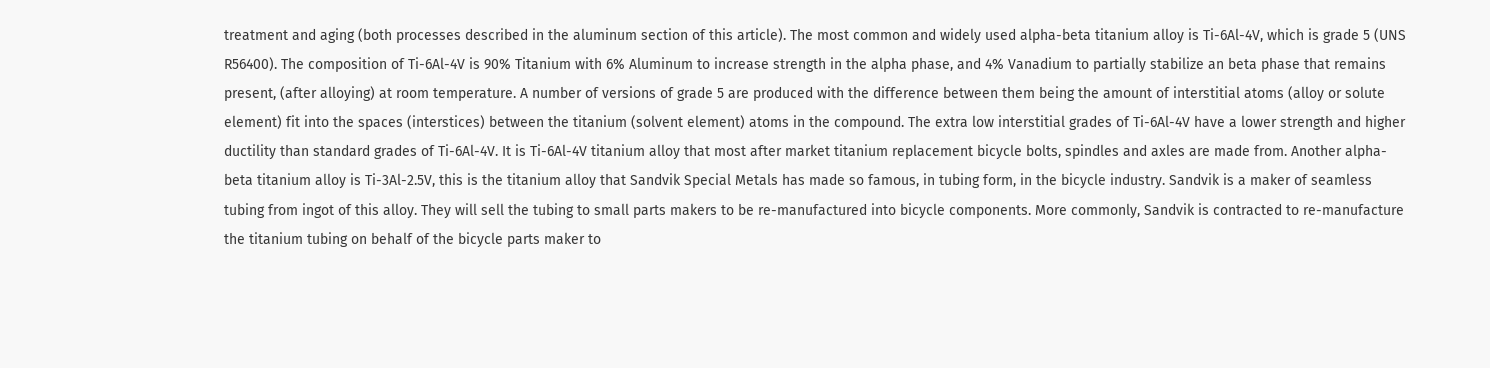treatment and aging (both processes described in the aluminum section of this article). The most common and widely used alpha-beta titanium alloy is Ti-6Al-4V, which is grade 5 (UNS R56400). The composition of Ti-6Al-4V is 90% Titanium with 6% Aluminum to increase strength in the alpha phase, and 4% Vanadium to partially stabilize an beta phase that remains present, (after alloying) at room temperature. A number of versions of grade 5 are produced with the difference between them being the amount of interstitial atoms (alloy or solute element) fit into the spaces (interstices) between the titanium (solvent element) atoms in the compound. The extra low interstitial grades of Ti-6Al-4V have a lower strength and higher ductility than standard grades of Ti-6Al-4V. It is Ti-6Al-4V titanium alloy that most after market titanium replacement bicycle bolts, spindles and axles are made from. Another alpha-beta titanium alloy is Ti-3Al-2.5V, this is the titanium alloy that Sandvik Special Metals has made so famous, in tubing form, in the bicycle industry. Sandvik is a maker of seamless tubing from ingot of this alloy. They will sell the tubing to small parts makers to be re-manufactured into bicycle components. More commonly, Sandvik is contracted to re-manufacture the titanium tubing on behalf of the bicycle parts maker to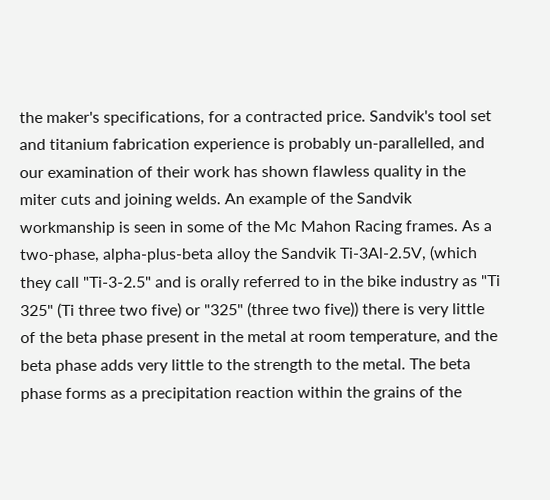the maker's specifications, for a contracted price. Sandvik's tool set and titanium fabrication experience is probably un-parallelled, and our examination of their work has shown flawless quality in the miter cuts and joining welds. An example of the Sandvik workmanship is seen in some of the Mc Mahon Racing frames. As a two-phase, alpha-plus-beta alloy the Sandvik Ti-3Al-2.5V, (which they call "Ti-3-2.5" and is orally referred to in the bike industry as "Ti 325" (Ti three two five) or "325" (three two five)) there is very little of the beta phase present in the metal at room temperature, and the beta phase adds very little to the strength to the metal. The beta phase forms as a precipitation reaction within the grains of the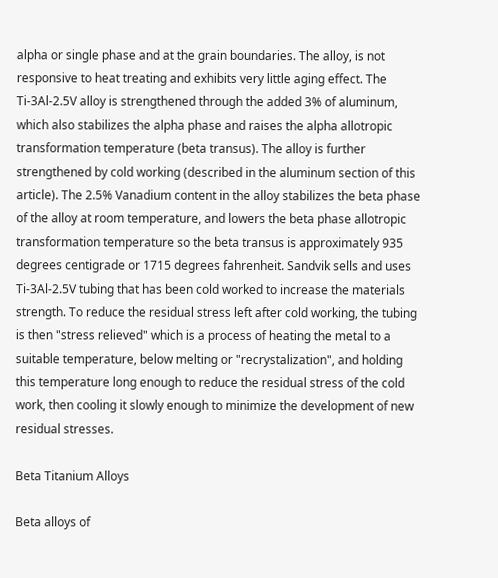alpha or single phase and at the grain boundaries. The alloy, is not responsive to heat treating and exhibits very little aging effect. The Ti-3Al-2.5V alloy is strengthened through the added 3% of aluminum, which also stabilizes the alpha phase and raises the alpha allotropic transformation temperature (beta transus). The alloy is further strengthened by cold working (described in the aluminum section of this article). The 2.5% Vanadium content in the alloy stabilizes the beta phase of the alloy at room temperature, and lowers the beta phase allotropic transformation temperature so the beta transus is approximately 935 degrees centigrade or 1715 degrees fahrenheit. Sandvik sells and uses Ti-3Al-2.5V tubing that has been cold worked to increase the materials strength. To reduce the residual stress left after cold working, the tubing is then "stress relieved" which is a process of heating the metal to a suitable temperature, below melting or "recrystalization", and holding this temperature long enough to reduce the residual stress of the cold work, then cooling it slowly enough to minimize the development of new residual stresses.

Beta Titanium Alloys

Beta alloys of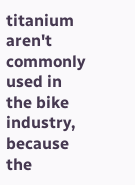titanium aren't commonly used in the bike industry, because the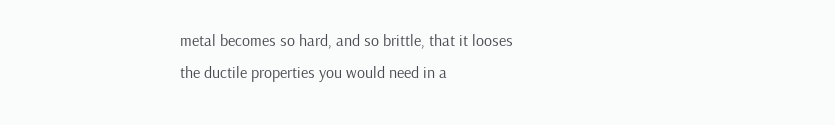metal becomes so hard, and so brittle, that it looses the ductile properties you would need in a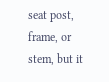seat post, frame, or stem, but it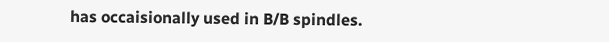has occaisionally used in B/B spindles.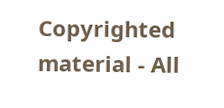Copyrighted material - All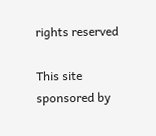rights reserved

This site sponsored by